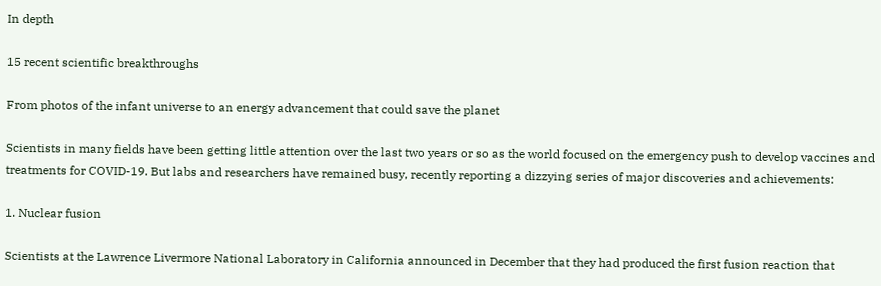In depth

15 recent scientific breakthroughs

From photos of the infant universe to an energy advancement that could save the planet

Scientists in many fields have been getting little attention over the last two years or so as the world focused on the emergency push to develop vaccines and treatments for COVID-19. But labs and researchers have remained busy, recently reporting a dizzying series of major discoveries and achievements:

1. Nuclear fusion

Scientists at the Lawrence Livermore National Laboratory in California announced in December that they had produced the first fusion reaction that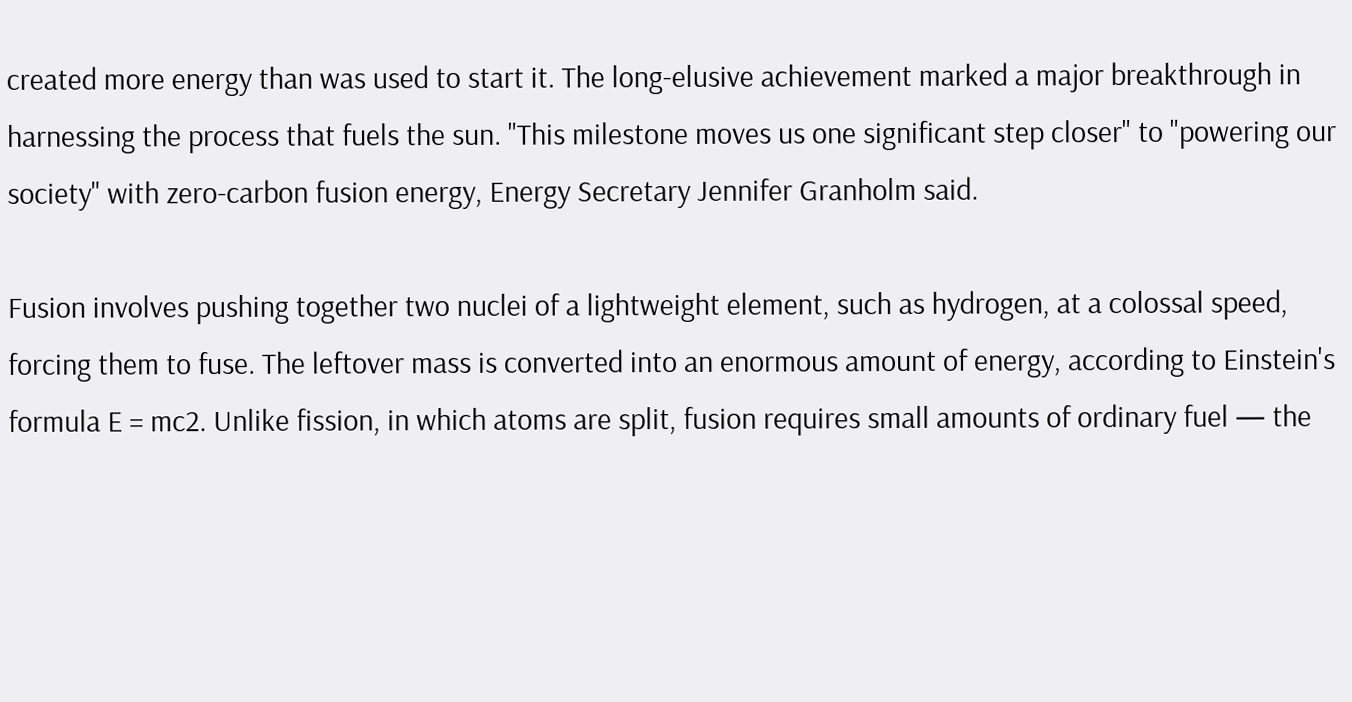created more energy than was used to start it. The long-elusive achievement marked a major breakthrough in harnessing the process that fuels the sun. "This milestone moves us one significant step closer" to "powering our society" with zero-carbon fusion energy, Energy Secretary Jennifer Granholm said.

Fusion involves pushing together two nuclei of a lightweight element, such as hydrogen, at a colossal speed, forcing them to fuse. The leftover mass is converted into an enormous amount of energy, according to Einstein's formula E = mc2. Unlike fission, in which atoms are split, fusion requires small amounts of ordinary fuel — the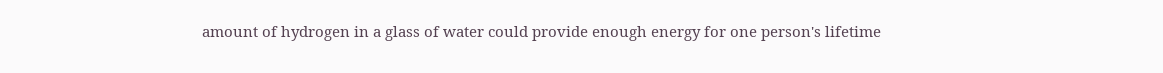amount of hydrogen in a glass of water could provide enough energy for one person's lifetime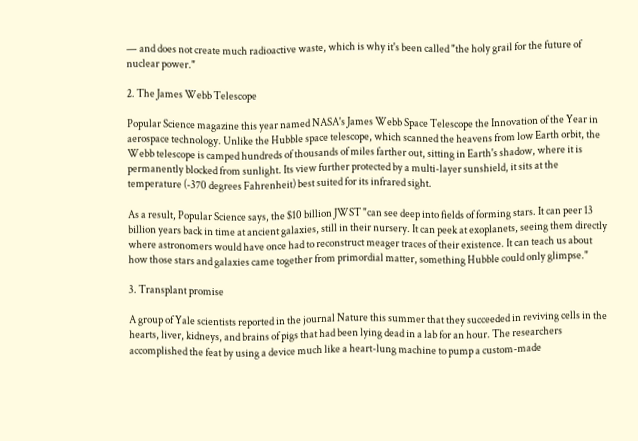— and does not create much radioactive waste, which is why it's been called "the holy grail for the future of nuclear power."

2. The James Webb Telescope

Popular Science magazine this year named NASA's James Webb Space Telescope the Innovation of the Year in aerospace technology. Unlike the Hubble space telescope, which scanned the heavens from low Earth orbit, the Webb telescope is camped hundreds of thousands of miles farther out, sitting in Earth's shadow, where it is permanently blocked from sunlight. Its view further protected by a multi-layer sunshield, it sits at the temperature (-370 degrees Fahrenheit) best suited for its infrared sight.

As a result, Popular Science says, the $10 billion JWST "can see deep into fields of forming stars. It can peer 13 billion years back in time at ancient galaxies, still in their nursery. It can peek at exoplanets, seeing them directly where astronomers would have once had to reconstruct meager traces of their existence. It can teach us about how those stars and galaxies came together from primordial matter, something Hubble could only glimpse."

3. Transplant promise

A group of Yale scientists reported in the journal Nature this summer that they succeeded in reviving cells in the hearts, liver, kidneys, and brains of pigs that had been lying dead in a lab for an hour. The researchers accomplished the feat by using a device much like a heart-lung machine to pump a custom-made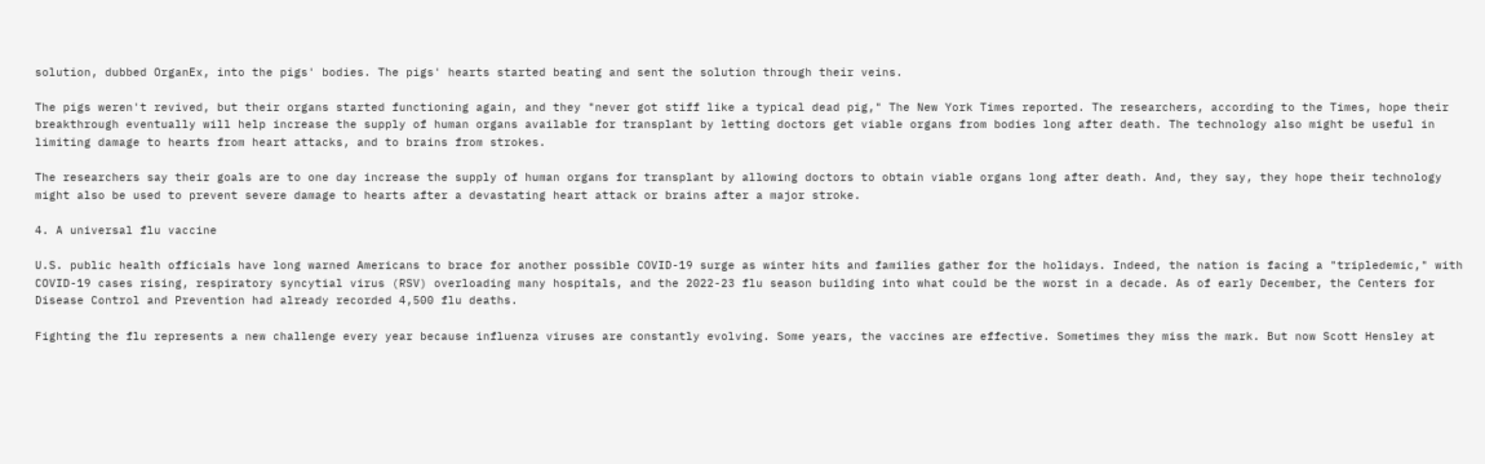solution, dubbed OrganEx, into the pigs' bodies. The pigs' hearts started beating and sent the solution through their veins.

The pigs weren't revived, but their organs started functioning again, and they "never got stiff like a typical dead pig," The New York Times reported. The researchers, according to the Times, hope their breakthrough eventually will help increase the supply of human organs available for transplant by letting doctors get viable organs from bodies long after death. The technology also might be useful in limiting damage to hearts from heart attacks, and to brains from strokes.

The researchers say their goals are to one day increase the supply of human organs for transplant by allowing doctors to obtain viable organs long after death. And, they say, they hope their technology might also be used to prevent severe damage to hearts after a devastating heart attack or brains after a major stroke.

4. A universal flu vaccine

U.S. public health officials have long warned Americans to brace for another possible COVID-19 surge as winter hits and families gather for the holidays. Indeed, the nation is facing a "tripledemic," with COVID-19 cases rising, respiratory syncytial virus (RSV) overloading many hospitals, and the 2022-23 flu season building into what could be the worst in a decade. As of early December, the Centers for Disease Control and Prevention had already recorded 4,500 flu deaths.

Fighting the flu represents a new challenge every year because influenza viruses are constantly evolving. Some years, the vaccines are effective. Sometimes they miss the mark. But now Scott Hensley at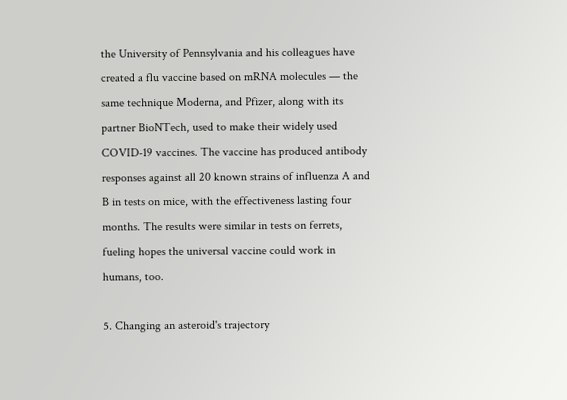the University of Pennsylvania and his colleagues have created a flu vaccine based on mRNA molecules — the same technique Moderna, and Pfizer, along with its partner BioNTech, used to make their widely used COVID-19 vaccines. The vaccine has produced antibody responses against all 20 known strains of influenza A and B in tests on mice, with the effectiveness lasting four months. The results were similar in tests on ferrets, fueling hopes the universal vaccine could work in humans, too.

5. Changing an asteroid's trajectory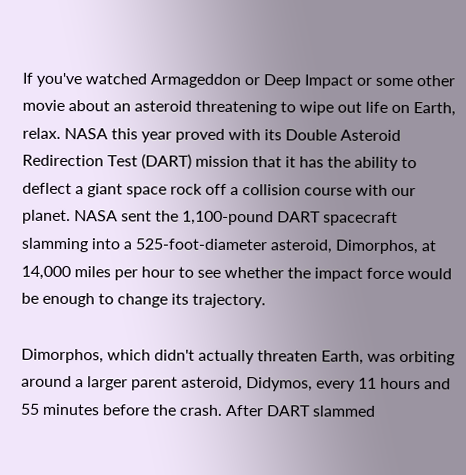If you've watched Armageddon or Deep Impact or some other movie about an asteroid threatening to wipe out life on Earth, relax. NASA this year proved with its Double Asteroid Redirection Test (DART) mission that it has the ability to deflect a giant space rock off a collision course with our planet. NASA sent the 1,100-pound DART spacecraft slamming into a 525-foot-diameter asteroid, Dimorphos, at 14,000 miles per hour to see whether the impact force would be enough to change its trajectory.

Dimorphos, which didn't actually threaten Earth, was orbiting around a larger parent asteroid, Didymos, every 11 hours and 55 minutes before the crash. After DART slammed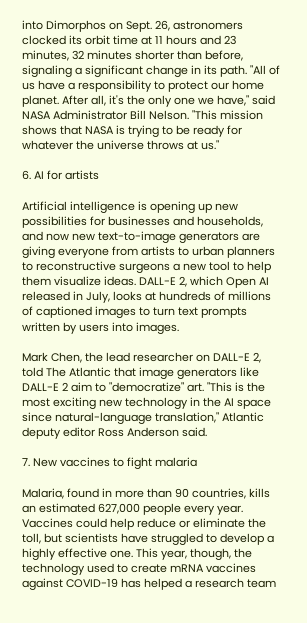into Dimorphos on Sept. 26, astronomers clocked its orbit time at 11 hours and 23 minutes, 32 minutes shorter than before, signaling a significant change in its path. "All of us have a responsibility to protect our home planet. After all, it's the only one we have," said NASA Administrator Bill Nelson. "This mission shows that NASA is trying to be ready for whatever the universe throws at us."

6. AI for artists

Artificial intelligence is opening up new possibilities for businesses and households, and now new text-to-image generators are giving everyone from artists to urban planners to reconstructive surgeons a new tool to help them visualize ideas. DALL-E 2, which Open AI released in July, looks at hundreds of millions of captioned images to turn text prompts written by users into images.

Mark Chen, the lead researcher on DALL-E 2, told The Atlantic that image generators like DALL-E 2 aim to "democratize" art. "This is the most exciting new technology in the AI space since natural-language translation," Atlantic deputy editor Ross Anderson said.

7. New vaccines to fight malaria

Malaria, found in more than 90 countries, kills an estimated 627,000 people every year. Vaccines could help reduce or eliminate the toll, but scientists have struggled to develop a highly effective one. This year, though, the technology used to create mRNA vaccines against COVID-19 has helped a research team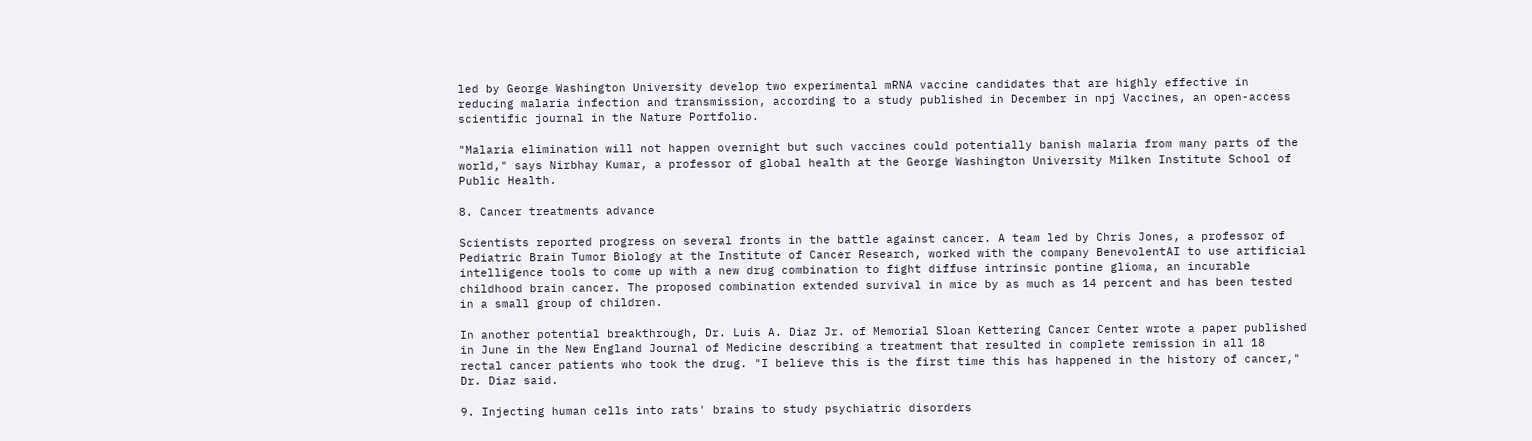led by George Washington University develop two experimental mRNA vaccine candidates that are highly effective in reducing malaria infection and transmission, according to a study published in December in npj Vaccines, an open-access scientific journal in the Nature Portfolio.

"Malaria elimination will not happen overnight but such vaccines could potentially banish malaria from many parts of the world," says Nirbhay Kumar, a professor of global health at the George Washington University Milken Institute School of Public Health.

8. Cancer treatments advance

Scientists reported progress on several fronts in the battle against cancer. A team led by Chris Jones, a professor of Pediatric Brain Tumor Biology at the Institute of Cancer Research, worked with the company BenevolentAI to use artificial intelligence tools to come up with a new drug combination to fight diffuse intrinsic pontine glioma, an incurable childhood brain cancer. The proposed combination extended survival in mice by as much as 14 percent and has been tested in a small group of children.

In another potential breakthrough, Dr. Luis A. Diaz Jr. of Memorial Sloan Kettering Cancer Center wrote a paper published in June in the New England Journal of Medicine describing a treatment that resulted in complete remission in all 18 rectal cancer patients who took the drug. "I believe this is the first time this has happened in the history of cancer," Dr. Diaz said.

9. Injecting human cells into rats' brains to study psychiatric disorders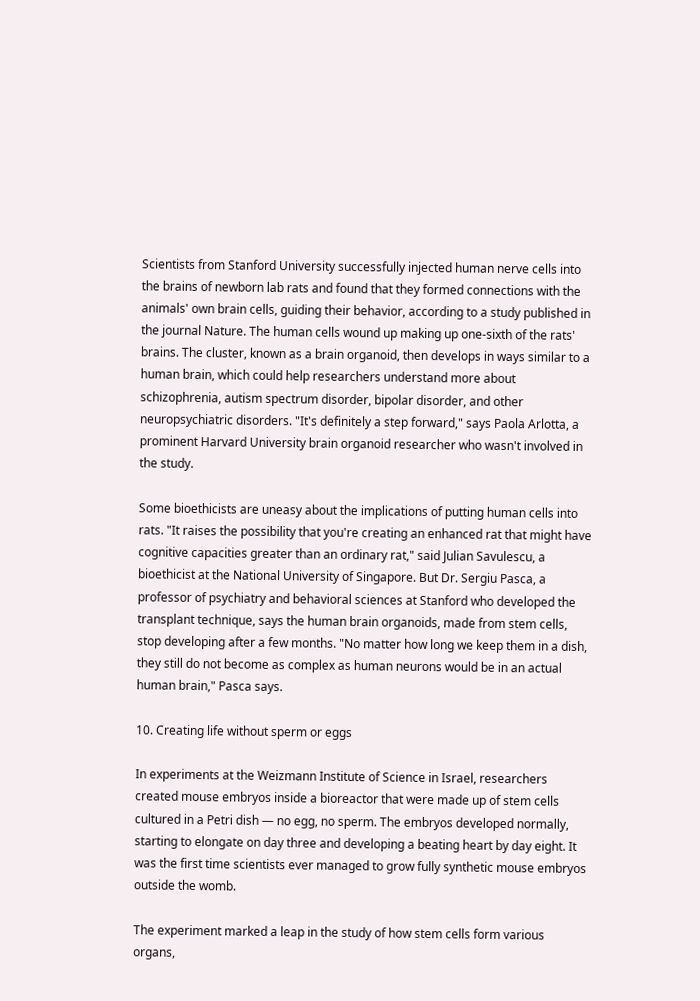Scientists from Stanford University successfully injected human nerve cells into the brains of newborn lab rats and found that they formed connections with the animals' own brain cells, guiding their behavior, according to a study published in the journal Nature. The human cells wound up making up one-sixth of the rats' brains. The cluster, known as a brain organoid, then develops in ways similar to a human brain, which could help researchers understand more about schizophrenia, autism spectrum disorder, bipolar disorder, and other neuropsychiatric disorders. "It's definitely a step forward," says Paola Arlotta, a prominent Harvard University brain organoid researcher who wasn't involved in the study.

Some bioethicists are uneasy about the implications of putting human cells into rats. "It raises the possibility that you're creating an enhanced rat that might have cognitive capacities greater than an ordinary rat," said Julian Savulescu, a bioethicist at the National University of Singapore. But Dr. Sergiu Pasca, a professor of psychiatry and behavioral sciences at Stanford who developed the transplant technique, says the human brain organoids, made from stem cells, stop developing after a few months. "No matter how long we keep them in a dish, they still do not become as complex as human neurons would be in an actual human brain," Pasca says.

10. Creating life without sperm or eggs

In experiments at the Weizmann Institute of Science in Israel, researchers created mouse embryos inside a bioreactor that were made up of stem cells cultured in a Petri dish — no egg, no sperm. The embryos developed normally, starting to elongate on day three and developing a beating heart by day eight. It was the first time scientists ever managed to grow fully synthetic mouse embryos outside the womb.

The experiment marked a leap in the study of how stem cells form various organs,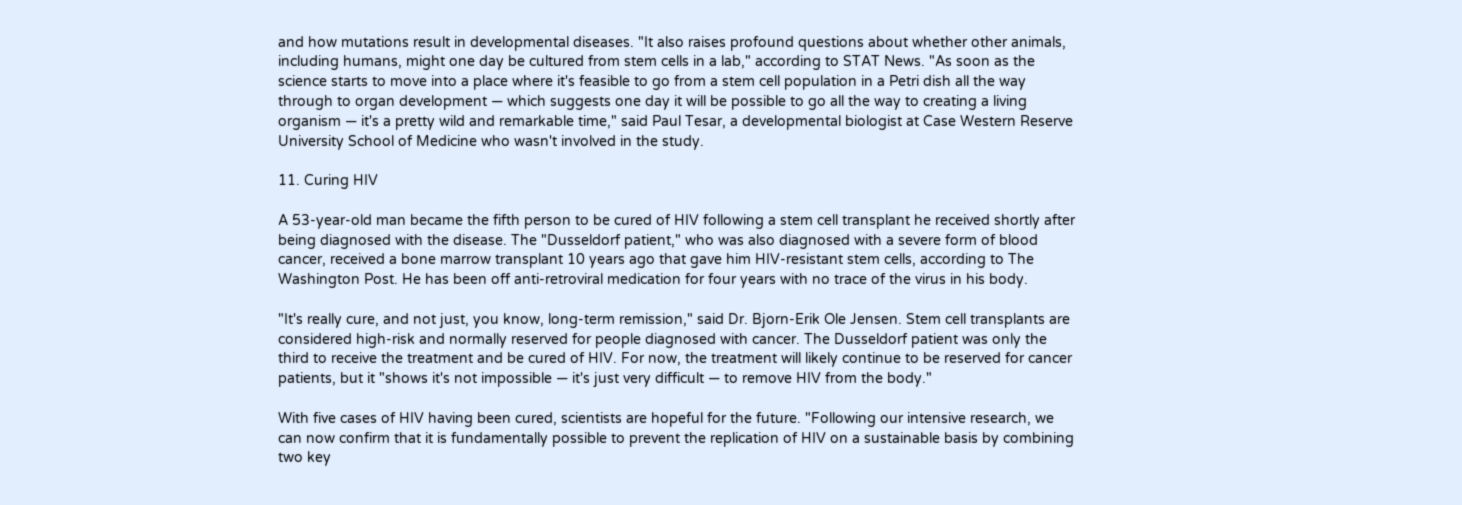and how mutations result in developmental diseases. "It also raises profound questions about whether other animals, including humans, might one day be cultured from stem cells in a lab," according to STAT News. "As soon as the science starts to move into a place where it's feasible to go from a stem cell population in a Petri dish all the way through to organ development — which suggests one day it will be possible to go all the way to creating a living organism — it's a pretty wild and remarkable time," said Paul Tesar, a developmental biologist at Case Western Reserve University School of Medicine who wasn't involved in the study.

11. Curing HIV

A 53-year-old man became the fifth person to be cured of HIV following a stem cell transplant he received shortly after being diagnosed with the disease. The "Dusseldorf patient," who was also diagnosed with a severe form of blood cancer, received a bone marrow transplant 10 years ago that gave him HIV-resistant stem cells, according to The Washington Post. He has been off anti-retroviral medication for four years with no trace of the virus in his body.

"It's really cure, and not just, you know, long-term remission," said Dr. Bjorn-Erik Ole Jensen. Stem cell transplants are considered high-risk and normally reserved for people diagnosed with cancer. The Dusseldorf patient was only the third to receive the treatment and be cured of HIV. For now, the treatment will likely continue to be reserved for cancer patients, but it "shows it's not impossible — it's just very difficult — to remove HIV from the body."

With five cases of HIV having been cured, scientists are hopeful for the future. "Following our intensive research, we can now confirm that it is fundamentally possible to prevent the replication of HIV on a sustainable basis by combining two key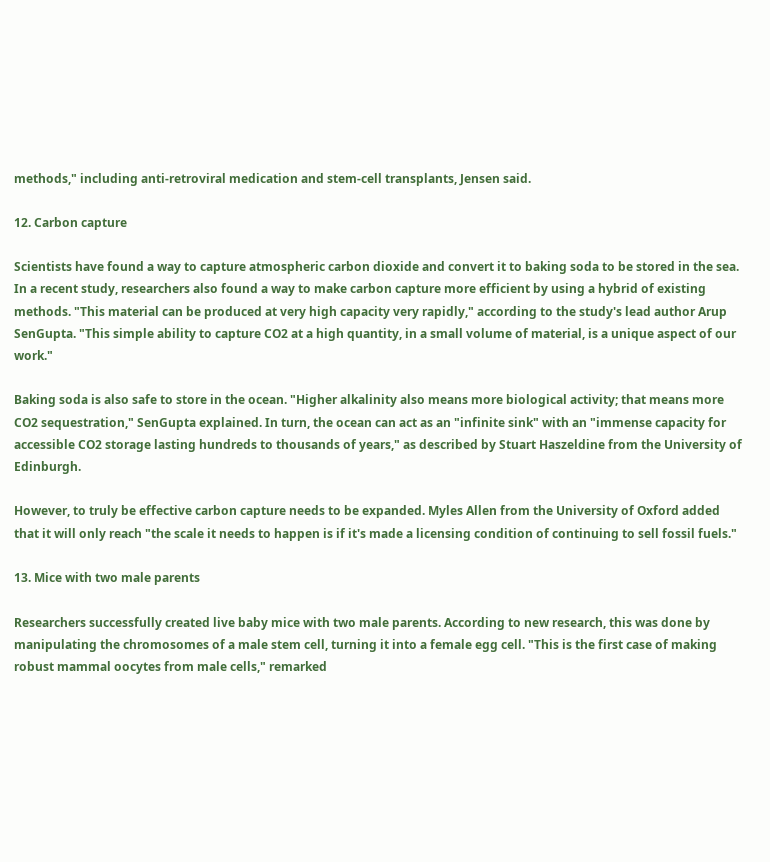methods," including anti-retroviral medication and stem-cell transplants, Jensen said.

12. Carbon capture

Scientists have found a way to capture atmospheric carbon dioxide and convert it to baking soda to be stored in the sea. In a recent study, researchers also found a way to make carbon capture more efficient by using a hybrid of existing methods. "This material can be produced at very high capacity very rapidly," according to the study's lead author Arup SenGupta. "This simple ability to capture CO2 at a high quantity, in a small volume of material, is a unique aspect of our work."

Baking soda is also safe to store in the ocean. "Higher alkalinity also means more biological activity; that means more CO2 sequestration," SenGupta explained. In turn, the ocean can act as an "infinite sink" with an "immense capacity for accessible CO2 storage lasting hundreds to thousands of years," as described by Stuart Haszeldine from the University of Edinburgh.

However, to truly be effective carbon capture needs to be expanded. Myles Allen from the University of Oxford added that it will only reach "the scale it needs to happen is if it's made a licensing condition of continuing to sell fossil fuels."

13. Mice with two male parents

Researchers successfully created live baby mice with two male parents. According to new research, this was done by manipulating the chromosomes of a male stem cell, turning it into a female egg cell. "This is the first case of making robust mammal oocytes from male cells," remarked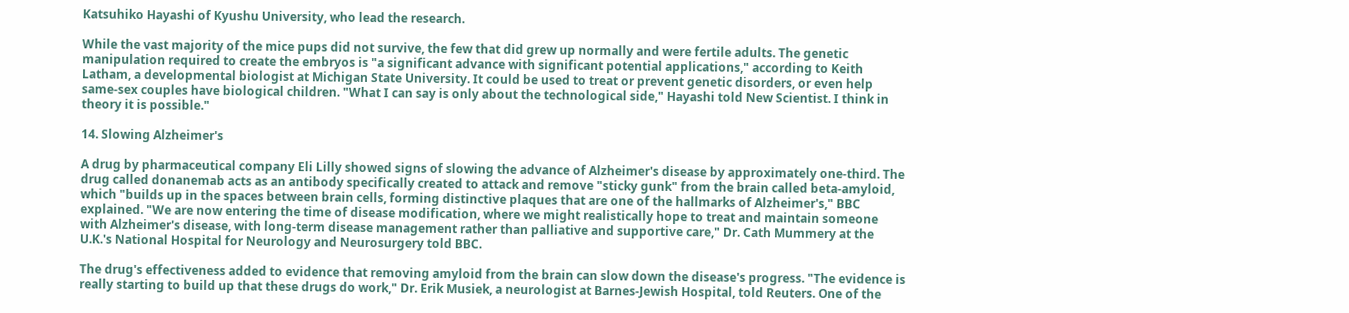Katsuhiko Hayashi of Kyushu University, who lead the research.

While the vast majority of the mice pups did not survive, the few that did grew up normally and were fertile adults. The genetic manipulation required to create the embryos is "a significant advance with significant potential applications," according to Keith Latham, a developmental biologist at Michigan State University. It could be used to treat or prevent genetic disorders, or even help same-sex couples have biological children. "What I can say is only about the technological side," Hayashi told New Scientist. I think in theory it is possible."

14. Slowing Alzheimer's

A drug by pharmaceutical company Eli Lilly showed signs of slowing the advance of Alzheimer's disease by approximately one-third. The drug called donanemab acts as an antibody specifically created to attack and remove "sticky gunk" from the brain called beta-amyloid, which "builds up in the spaces between brain cells, forming distinctive plaques that are one of the hallmarks of Alzheimer's," BBC explained. "We are now entering the time of disease modification, where we might realistically hope to treat and maintain someone with Alzheimer's disease, with long-term disease management rather than palliative and supportive care," Dr. Cath Mummery at the U.K.'s National Hospital for Neurology and Neurosurgery told BBC.

The drug's effectiveness added to evidence that removing amyloid from the brain can slow down the disease's progress. "The evidence is really starting to build up that these drugs do work," Dr. Erik Musiek, a neurologist at Barnes-Jewish Hospital, told Reuters. One of the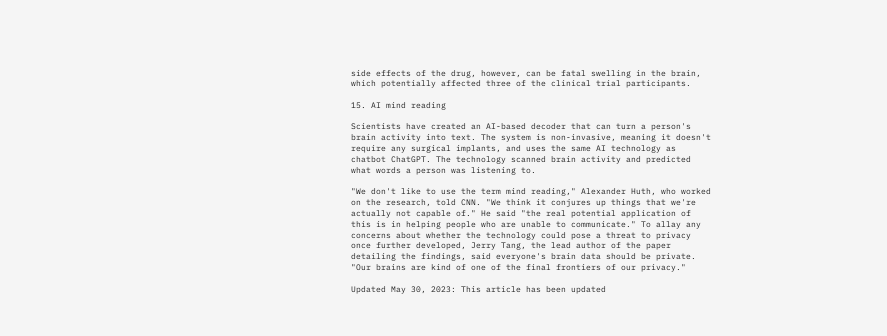side effects of the drug, however, can be fatal swelling in the brain, which potentially affected three of the clinical trial participants.

15. AI mind reading

Scientists have created an AI-based decoder that can turn a person's brain activity into text. The system is non-invasive, meaning it doesn't require any surgical implants, and uses the same AI technology as chatbot ChatGPT. The technology scanned brain activity and predicted what words a person was listening to.

"We don't like to use the term mind reading," Alexander Huth, who worked on the research, told CNN. "We think it conjures up things that we're actually not capable of." He said "the real potential application of this is in helping people who are unable to communicate." To allay any concerns about whether the technology could pose a threat to privacy once further developed, Jerry Tang, the lead author of the paper detailing the findings, said everyone's brain data should be private. "Our brains are kind of one of the final frontiers of our privacy."

Updated May 30, 2023: This article has been updated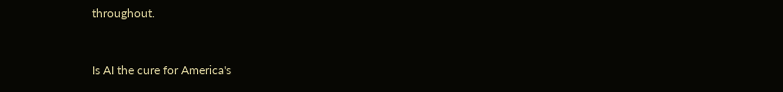throughout.


Is AI the cure for America's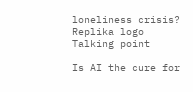loneliness crisis?
Replika logo
Talking point

Is AI the cure for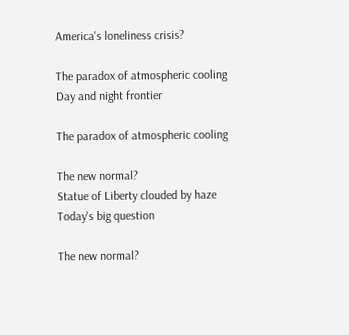America's loneliness crisis?

The paradox of atmospheric cooling
Day and night frontier

The paradox of atmospheric cooling

The new normal?
Statue of Liberty clouded by haze
Today's big question

The new normal?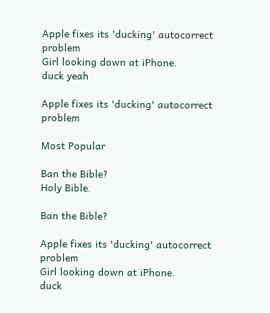Apple fixes its 'ducking' autocorrect problem
Girl looking down at iPhone.
duck yeah

Apple fixes its 'ducking' autocorrect problem

Most Popular

Ban the Bible?
Holy Bible.

Ban the Bible?

Apple fixes its 'ducking' autocorrect problem
Girl looking down at iPhone.
duck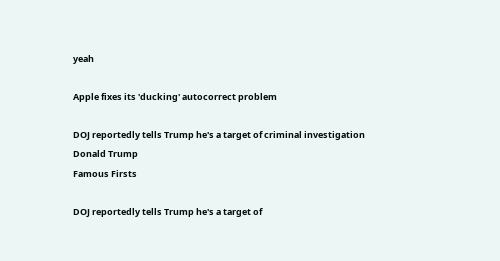yeah

Apple fixes its 'ducking' autocorrect problem

DOJ reportedly tells Trump he's a target of criminal investigation
Donald Trump
Famous Firsts

DOJ reportedly tells Trump he's a target of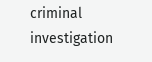criminal investigation